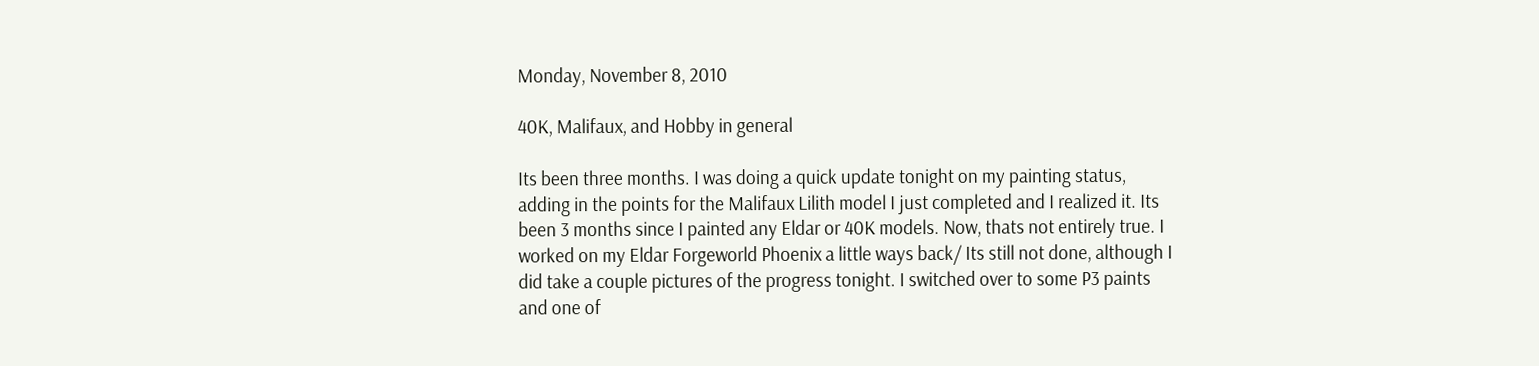Monday, November 8, 2010

40K, Malifaux, and Hobby in general

Its been three months. I was doing a quick update tonight on my painting status, adding in the points for the Malifaux Lilith model I just completed and I realized it. Its been 3 months since I painted any Eldar or 40K models. Now, thats not entirely true. I worked on my Eldar Forgeworld Phoenix a little ways back/ Its still not done, although I did take a couple pictures of the progress tonight. I switched over to some P3 paints and one of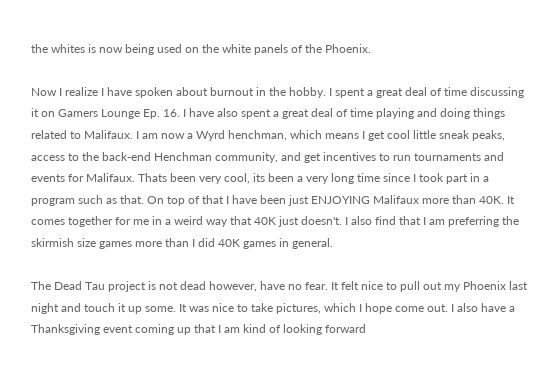the whites is now being used on the white panels of the Phoenix.

Now I realize I have spoken about burnout in the hobby. I spent a great deal of time discussing it on Gamers Lounge Ep. 16. I have also spent a great deal of time playing and doing things related to Malifaux. I am now a Wyrd henchman, which means I get cool little sneak peaks, access to the back-end Henchman community, and get incentives to run tournaments and events for Malifaux. Thats been very cool, its been a very long time since I took part in a program such as that. On top of that I have been just ENJOYING Malifaux more than 40K. It comes together for me in a weird way that 40K just doesn't. I also find that I am preferring the skirmish size games more than I did 40K games in general.

The Dead Tau project is not dead however, have no fear. It felt nice to pull out my Phoenix last night and touch it up some. It was nice to take pictures, which I hope come out. I also have a Thanksgiving event coming up that I am kind of looking forward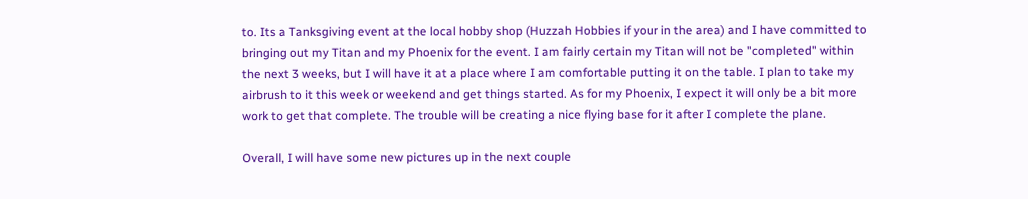to. Its a Tanksgiving event at the local hobby shop (Huzzah Hobbies if your in the area) and I have committed to bringing out my Titan and my Phoenix for the event. I am fairly certain my Titan will not be "completed" within the next 3 weeks, but I will have it at a place where I am comfortable putting it on the table. I plan to take my airbrush to it this week or weekend and get things started. As for my Phoenix, I expect it will only be a bit more work to get that complete. The trouble will be creating a nice flying base for it after I complete the plane.

Overall, I will have some new pictures up in the next couple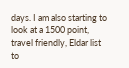days. I am also starting to look at a 1500 point, travel friendly, Eldar list to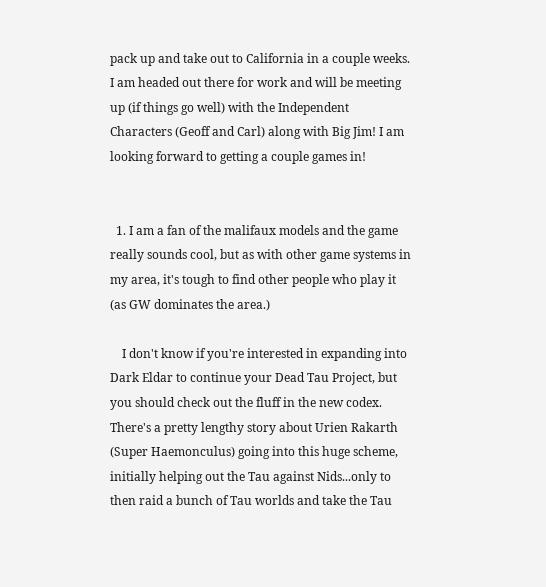pack up and take out to California in a couple weeks. I am headed out there for work and will be meeting up (if things go well) with the Independent Characters (Geoff and Carl) along with Big Jim! I am looking forward to getting a couple games in!


  1. I am a fan of the malifaux models and the game really sounds cool, but as with other game systems in my area, it's tough to find other people who play it (as GW dominates the area.)

    I don't know if you're interested in expanding into Dark Eldar to continue your Dead Tau Project, but you should check out the fluff in the new codex. There's a pretty lengthy story about Urien Rakarth (Super Haemonculus) going into this huge scheme, initially helping out the Tau against Nids...only to then raid a bunch of Tau worlds and take the Tau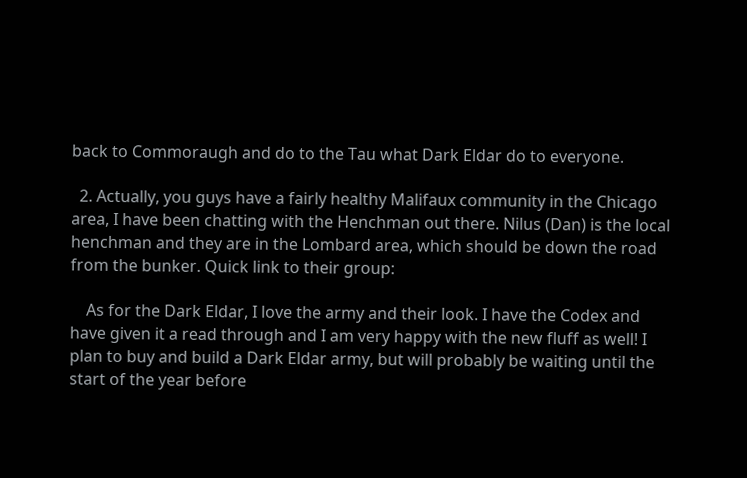back to Commoraugh and do to the Tau what Dark Eldar do to everyone.

  2. Actually, you guys have a fairly healthy Malifaux community in the Chicago area, I have been chatting with the Henchman out there. Nilus (Dan) is the local henchman and they are in the Lombard area, which should be down the road from the bunker. Quick link to their group:

    As for the Dark Eldar, I love the army and their look. I have the Codex and have given it a read through and I am very happy with the new fluff as well! I plan to buy and build a Dark Eldar army, but will probably be waiting until the start of the year before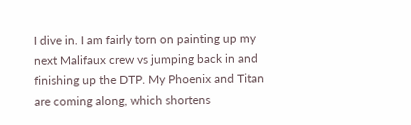I dive in. I am fairly torn on painting up my next Malifaux crew vs jumping back in and finishing up the DTP. My Phoenix and Titan are coming along, which shortens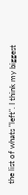the list of whats "left". I think my biggest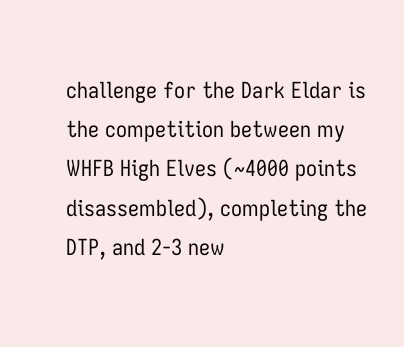challenge for the Dark Eldar is the competition between my WHFB High Elves (~4000 points disassembled), completing the DTP, and 2-3 new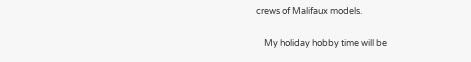crews of Malifaux models.

    My holiday hobby time will be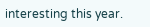interesting this year.